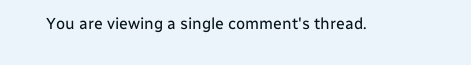You are viewing a single comment's thread.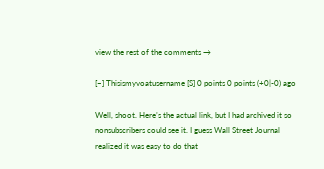view the rest of the comments →

[–] Thisismyvoatusername [S] 0 points 0 points (+0|-0) ago

Well, shoot. Here’s the actual link, but I had archived it so nonsubscribers could see it. I guess Wall Street Journal realized it was easy to do that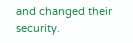and changed their security.